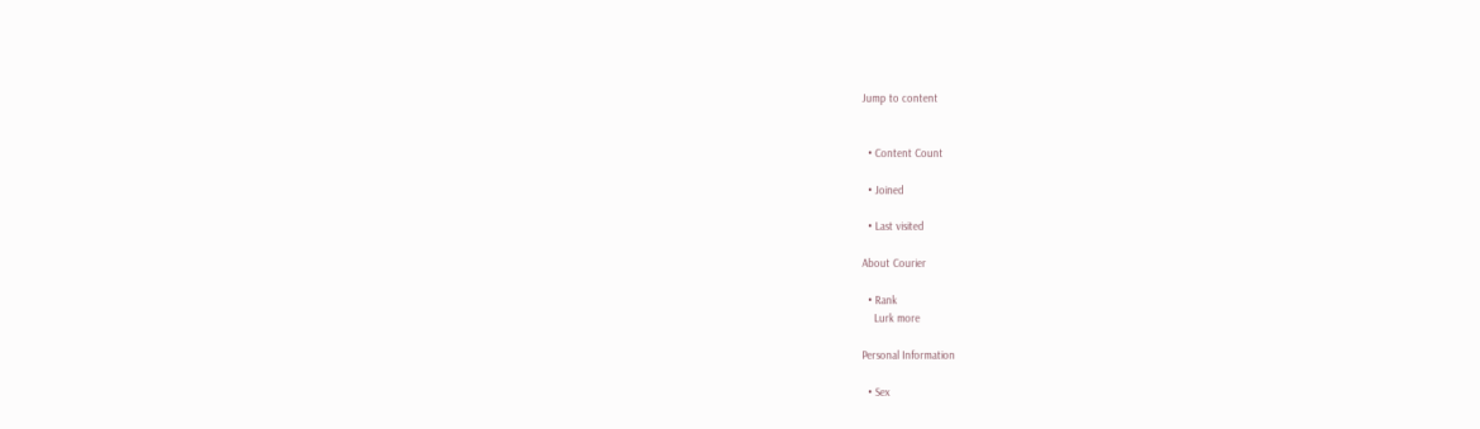Jump to content


  • Content Count

  • Joined

  • Last visited

About Courier

  • Rank
    Lurk more

Personal Information

  • Sex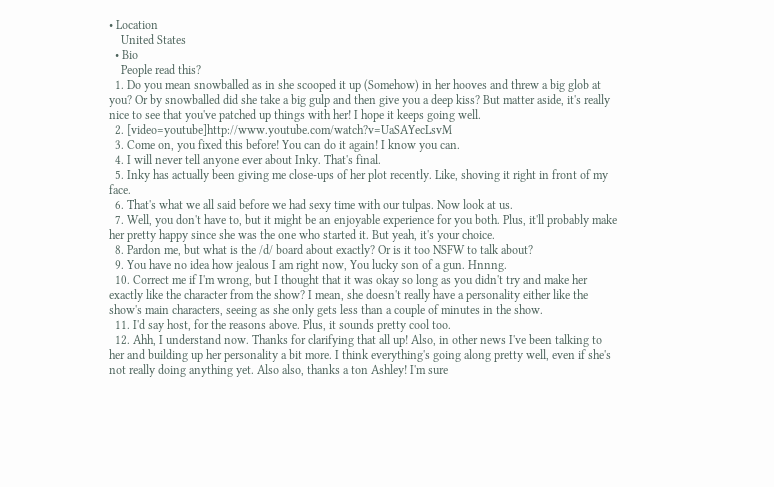• Location
    United States
  • Bio
    People read this?
  1. Do you mean snowballed as in she scooped it up (Somehow) in her hooves and threw a big glob at you? Or by snowballed did she take a big gulp and then give you a deep kiss? But matter aside, it's really nice to see that you've patched up things with her! I hope it keeps going well.
  2. [video=youtube]http://www.youtube.com/watch?v=UaSAYecLsvM
  3. Come on, you fixed this before! You can do it again! I know you can.
  4. I will never tell anyone ever about Inky. That's final.
  5. Inky has actually been giving me close-ups of her plot recently. Like, shoving it right in front of my face.
  6. That's what we all said before we had sexy time with our tulpas. Now look at us.
  7. Well, you don't have to, but it might be an enjoyable experience for you both. Plus, it'll probably make her pretty happy since she was the one who started it. But yeah, it's your choice.
  8. Pardon me, but what is the /d/ board about exactly? Or is it too NSFW to talk about?
  9. You have no idea how jealous I am right now, You lucky son of a gun. Hnnng.
  10. Correct me if I'm wrong, but I thought that it was okay so long as you didn't try and make her exactly like the character from the show? I mean, she doesn't really have a personality either like the show's main characters, seeing as she only gets less than a couple of minutes in the show.
  11. I'd say host, for the reasons above. Plus, it sounds pretty cool too.
  12. Ahh, I understand now. Thanks for clarifying that all up! Also, in other news I've been talking to her and building up her personality a bit more. I think everything's going along pretty well, even if she's not really doing anything yet. Also also, thanks a ton Ashley! I'm sure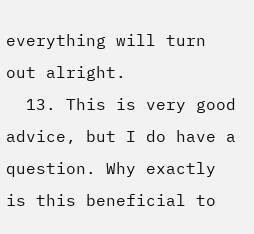everything will turn out alright.
  13. This is very good advice, but I do have a question. Why exactly is this beneficial to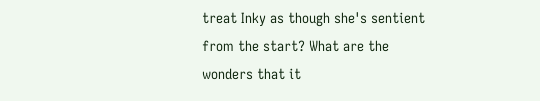treat Inky as though she's sentient from the start? What are the wonders that it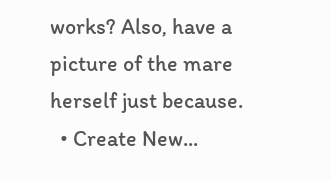works? Also, have a picture of the mare herself just because.
  • Create New...